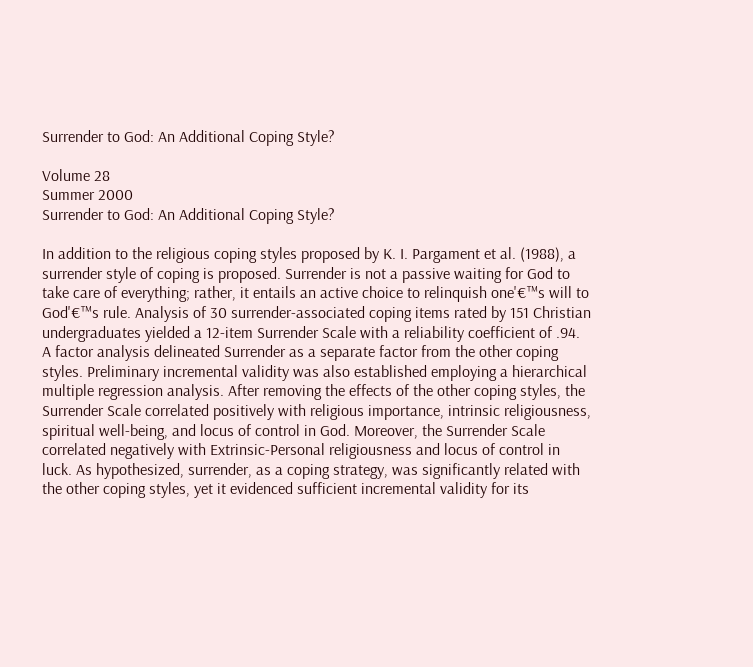Surrender to God: An Additional Coping Style?

Volume 28
Summer 2000
Surrender to God: An Additional Coping Style?

In addition to the religious coping styles proposed by K. I. Pargament et al. (1988), a surrender style of coping is proposed. Surrender is not a passive waiting for God to take care of everything; rather, it entails an active choice to relinquish one'€™s will to God'€™s rule. Analysis of 30 surrender-associated coping items rated by 151 Christian undergraduates yielded a 12-item Surrender Scale with a reliability coefficient of .94. A factor analysis delineated Surrender as a separate factor from the other coping styles. Preliminary incremental validity was also established employing a hierarchical multiple regression analysis. After removing the effects of the other coping styles, the Surrender Scale correlated positively with religious importance, intrinsic religiousness, spiritual well-being, and locus of control in God. Moreover, the Surrender Scale correlated negatively with Extrinsic-Personal religiousness and locus of control in luck. As hypothesized, surrender, as a coping strategy, was significantly related with the other coping styles, yet it evidenced sufficient incremental validity for its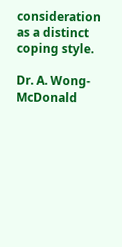consideration as a distinct coping style.

Dr. A. Wong-McDonald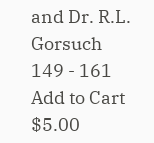and Dr. R.L. Gorsuch
149 - 161
Add to Cart $5.00